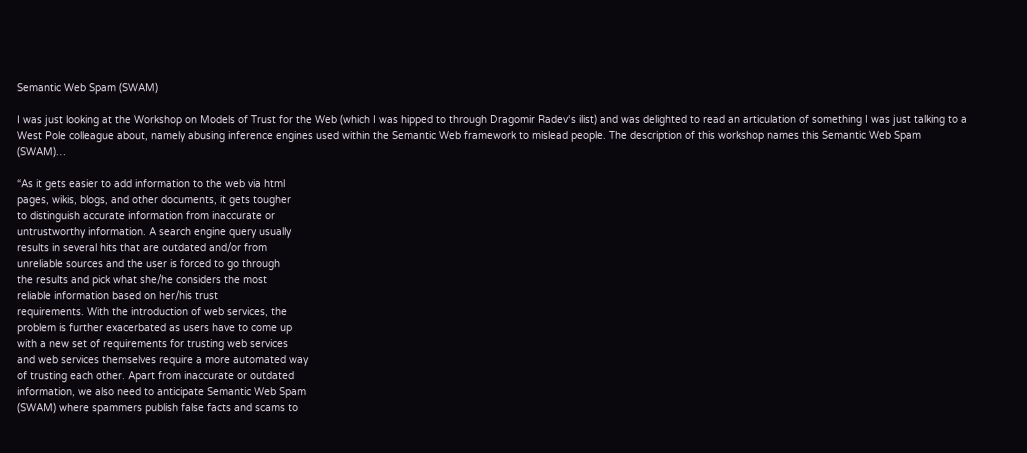Semantic Web Spam (SWAM)

I was just looking at the Workshop on Models of Trust for the Web (which I was hipped to through Dragomir Radev‘s ilist) and was delighted to read an articulation of something I was just talking to a West Pole colleague about, namely abusing inference engines used within the Semantic Web framework to mislead people. The description of this workshop names this Semantic Web Spam (SWAM)…

“As it gets easier to add information to the web via html
pages, wikis, blogs, and other documents, it gets tougher
to distinguish accurate information from inaccurate or
untrustworthy information. A search engine query usually
results in several hits that are outdated and/or from
unreliable sources and the user is forced to go through
the results and pick what she/he considers the most
reliable information based on her/his trust
requirements. With the introduction of web services, the
problem is further exacerbated as users have to come up
with a new set of requirements for trusting web services
and web services themselves require a more automated way
of trusting each other. Apart from inaccurate or outdated
information, we also need to anticipate Semantic Web Spam
(SWAM) where spammers publish false facts and scams to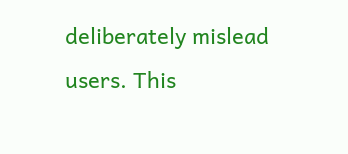deliberately mislead users. This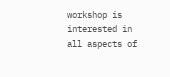workshop is interested in
all aspects of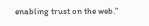enabling trust on the web.”